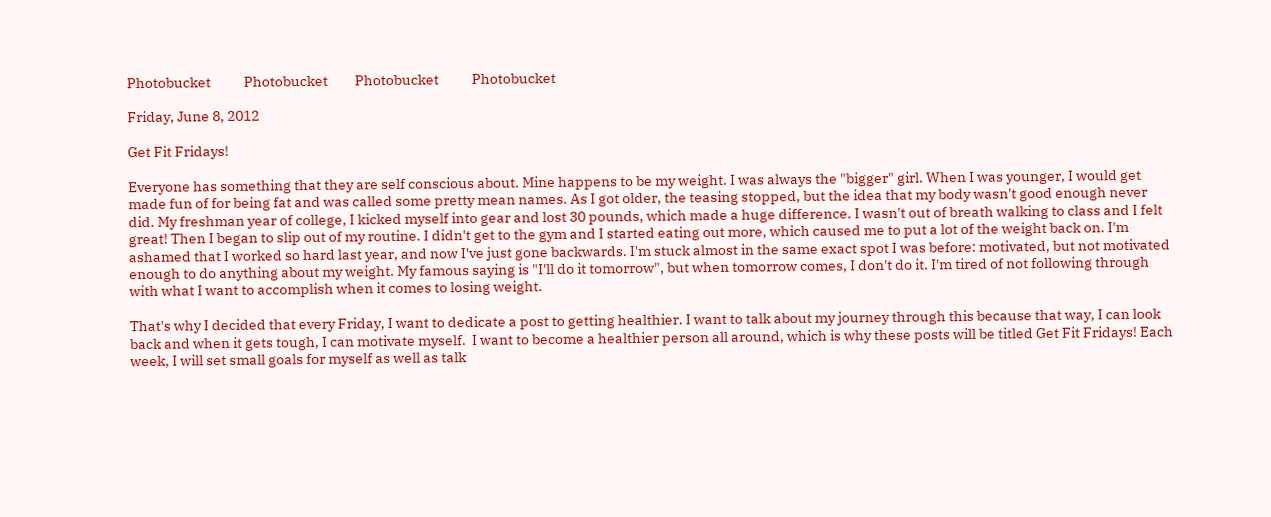Photobucket           Photobucket         Photobucket           Photobucket

Friday, June 8, 2012

Get Fit Fridays!

Everyone has something that they are self conscious about. Mine happens to be my weight. I was always the "bigger" girl. When I was younger, I would get made fun of for being fat and was called some pretty mean names. As I got older, the teasing stopped, but the idea that my body wasn't good enough never did. My freshman year of college, I kicked myself into gear and lost 30 pounds, which made a huge difference. I wasn't out of breath walking to class and I felt great! Then I began to slip out of my routine. I didn't get to the gym and I started eating out more, which caused me to put a lot of the weight back on. I'm ashamed that I worked so hard last year, and now I've just gone backwards. I'm stuck almost in the same exact spot I was before: motivated, but not motivated enough to do anything about my weight. My famous saying is "I'll do it tomorrow", but when tomorrow comes, I don't do it. I'm tired of not following through with what I want to accomplish when it comes to losing weight.

That's why I decided that every Friday, I want to dedicate a post to getting healthier. I want to talk about my journey through this because that way, I can look back and when it gets tough, I can motivate myself.  I want to become a healthier person all around, which is why these posts will be titled Get Fit Fridays! Each week, I will set small goals for myself as well as talk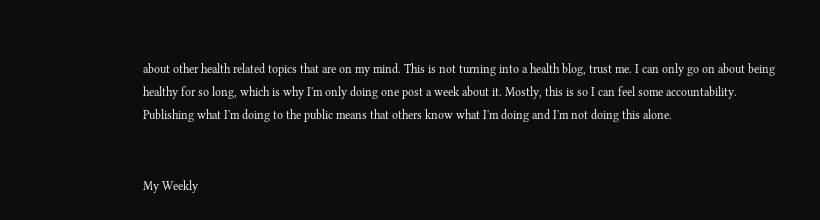about other health related topics that are on my mind. This is not turning into a health blog, trust me. I can only go on about being healthy for so long, which is why I'm only doing one post a week about it. Mostly, this is so I can feel some accountability. Publishing what I'm doing to the public means that others know what I'm doing and I'm not doing this alone.


My Weekly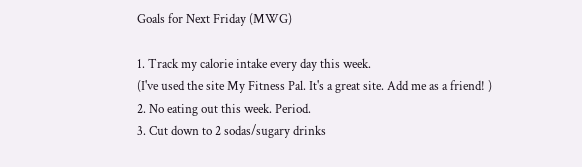Goals for Next Friday (MWG)

1. Track my calorie intake every day this week.
(I've used the site My Fitness Pal. It's a great site. Add me as a friend! )
2. No eating out this week. Period.
3. Cut down to 2 sodas/sugary drinks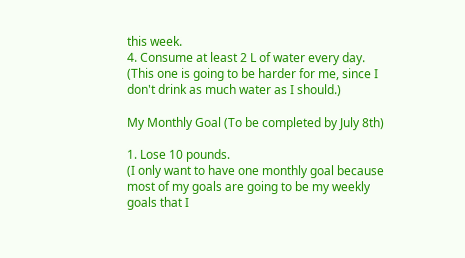this week.
4. Consume at least 2 L of water every day.
(This one is going to be harder for me, since I don't drink as much water as I should.)

My Monthly Goal (To be completed by July 8th)

1. Lose 10 pounds.
(I only want to have one monthly goal because most of my goals are going to be my weekly goals that I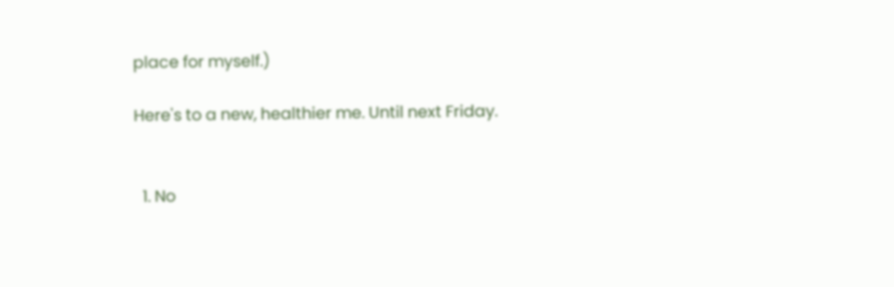place for myself.)

Here's to a new, healthier me. Until next Friday.


  1. No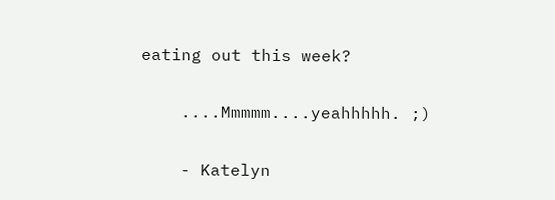eating out this week?

    ....Mmmmm....yeahhhhh. ;)

    - Katelyn